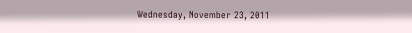Wednesday, November 23, 2011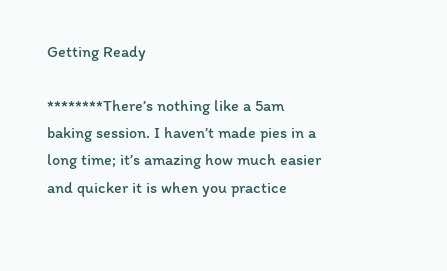Getting Ready

********There’s nothing like a 5am baking session. I haven’t made pies in a long time; it’s amazing how much easier and quicker it is when you practice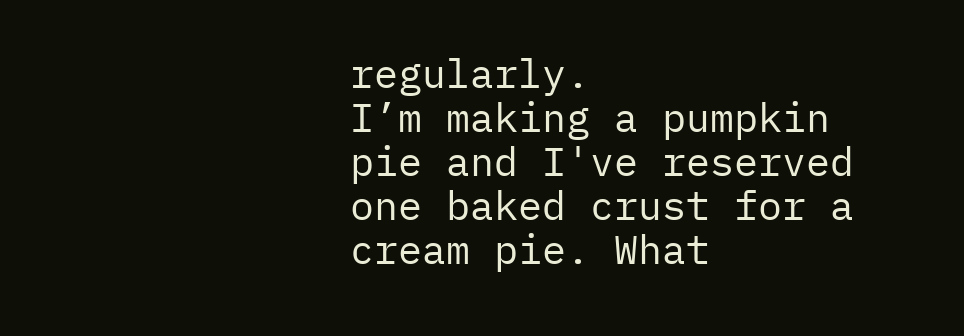regularly.
I’m making a pumpkin pie and I've reserved one baked crust for a cream pie. What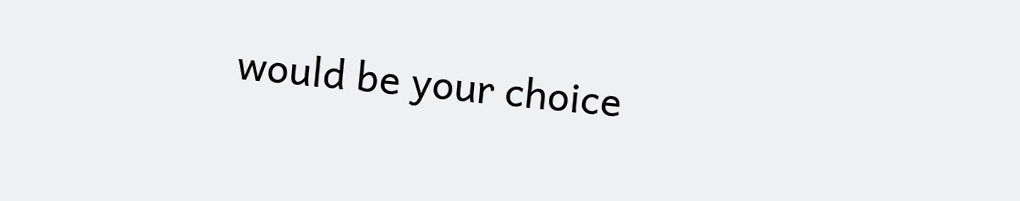would be your choice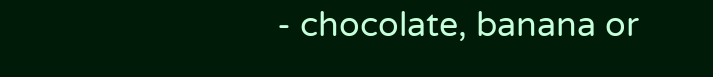- chocolate, banana or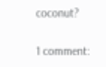coconut?

1 comment: